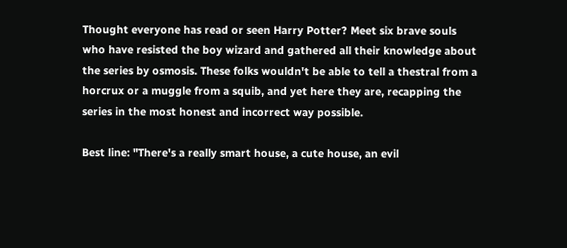Thought everyone has read or seen Harry Potter? Meet six brave souls who have resisted the boy wizard and gathered all their knowledge about the series by osmosis. These folks wouldn't be able to tell a thestral from a horcrux or a muggle from a squib, and yet here they are, recapping the series in the most honest and incorrect way possible.

Best line: "There's a really smart house, a cute house, an evil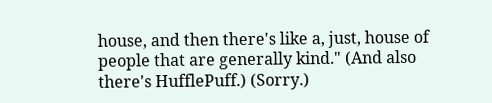house, and then there's like a, just, house of people that are generally kind." (And also there's HufflePuff.) (Sorry.)